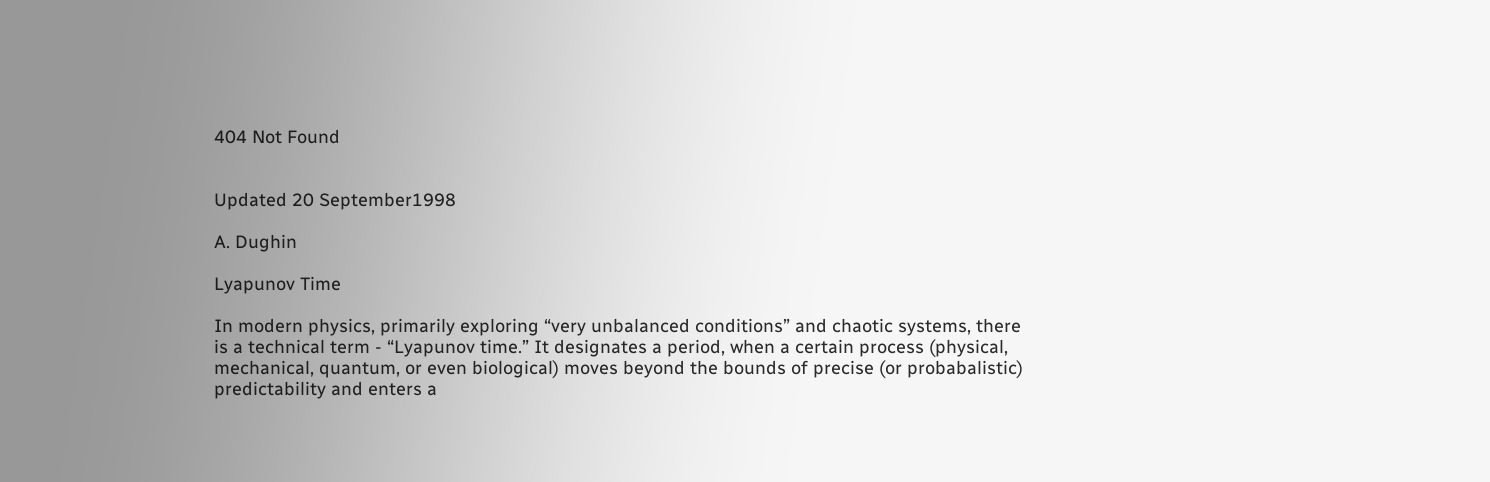404 Not Found


Updated 20 September1998

A. Dughin

Lyapunov Time

In modern physics, primarily exploring “very unbalanced conditions” and chaotic systems, there is a technical term - “Lyapunov time.” It designates a period, when a certain process (physical, mechanical, quantum, or even biological) moves beyond the bounds of precise (or probabalistic) predictability and enters a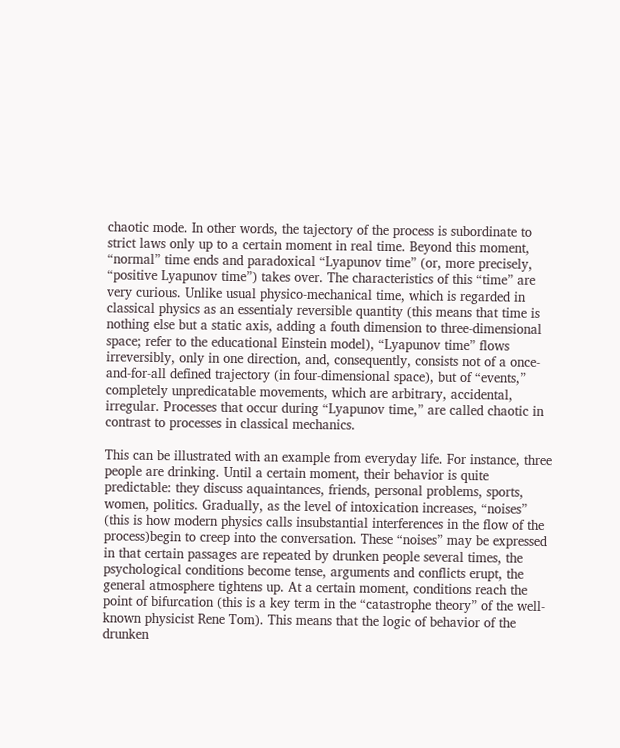chaotic mode. In other words, the tajectory of the process is subordinate to strict laws only up to a certain moment in real time. Beyond this moment, “normal” time ends and paradoxical “Lyapunov time” (or, more precisely, “positive Lyapunov time”) takes over. The characteristics of this “time” are very curious. Unlike usual physico-mechanical time, which is regarded in classical physics as an essentialy reversible quantity (this means that time is nothing else but a static axis, adding a fouth dimension to three-dimensional space; refer to the educational Einstein model), “Lyapunov time” flows irreversibly, only in one direction, and, consequently, consists not of a once-and-for-all defined trajectory (in four-dimensional space), but of “events,” completely unpredicatable movements, which are arbitrary, accidental, irregular. Processes that occur during “Lyapunov time,” are called chaotic in contrast to processes in classical mechanics.

This can be illustrated with an example from everyday life. For instance, three people are drinking. Until a certain moment, their behavior is quite predictable: they discuss aquaintances, friends, personal problems, sports, women, politics. Gradually, as the level of intoxication increases, “noises” (this is how modern physics calls insubstantial interferences in the flow of the process)begin to creep into the conversation. These “noises” may be expressed in that certain passages are repeated by drunken people several times, the psychological conditions become tense, arguments and conflicts erupt, the general atmosphere tightens up. At a certain moment, conditions reach the point of bifurcation (this is a key term in the “catastrophe theory” of the well-known physicist Rene Tom). This means that the logic of behavior of the drunken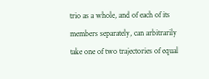trio as a whole, and of each of its members separately, can arbitrarily take one of two trajectories of equal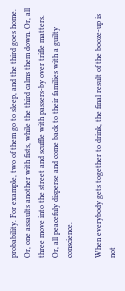probability. For example, two of them go to sleep, and the third goes home. Or, one assaults another with fists, while the third calms them down. Or, all three move into the street and scuffle with passers-by over trifle matters. Or, all peacefuly disperse and come back to their families with a guilty conscience.

When everybody gets together to drink, the final result of the booze-up is not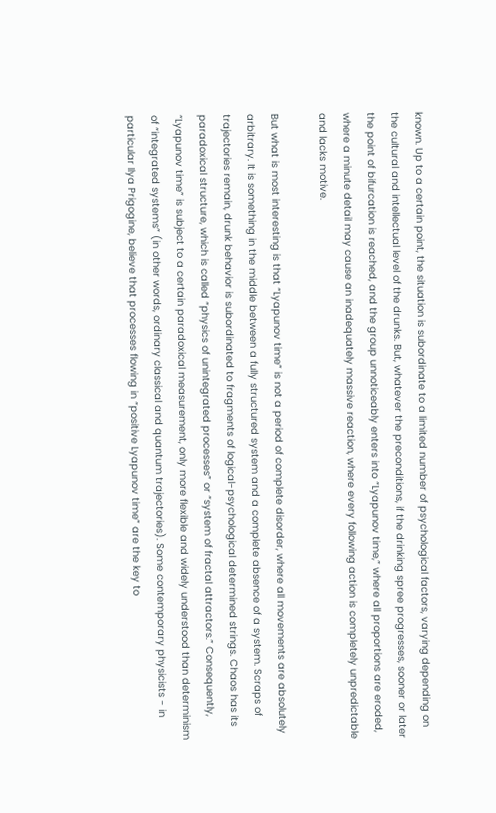known. Up to a certain point, the situation is subordinate to a limited number of psychological factors, varying depending on the cultural and intellectual level of the drunks. But, whatever the preconditions, if the drinking spree progresses, sooner or later the point of bifurcation is reached, and the group unnoticeably enters into “Lyapunov time,” where all proportions are eroded, where a minute detail may cause an inadequately massive reaction, where every following action is completely unpredictable and lacks motive.

But what is most interesting is that “Lyapunov time” is not a period of complete disorder, where all movements are absolutely arbitrary. It is something in the middle between a fully structured system and a complete absence of a system. Scraps of trajectories remain, drunk behavior is subordinated to fragments of logical-psychological determined strings. Chaos has its paradoxical structure, which is called “physics of unintegrated processes” or “system of fractal attractors.” Consequently, “Lyapunov time” is subject to a certain paradoxical measurement, only more flexible and widely understood than determinism of “integrated systems” (in other words, ordinary classical and quantum trajectories). Some contemporary physicists - in particular Ilya Prigogine, believe that processes flowing in “positive Lyapunov time” are the key to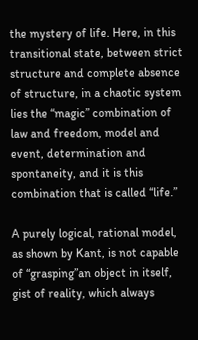the mystery of life. Here, in this transitional state, between strict structure and complete absence of structure, in a chaotic system lies the “magic” combination of law and freedom, model and event, determination and spontaneity, and it is this combination that is called “life.”

A purely logical, rational model, as shown by Kant, is not capable of “grasping”an object in itself, gist of reality, which always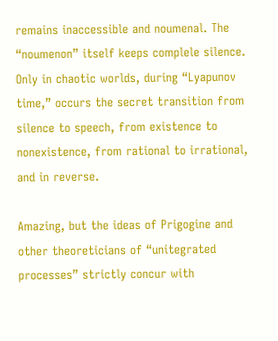remains inaccessible and noumenal. The “noumenon” itself keeps complele silence. Only in chaotic worlds, during “Lyapunov time,” occurs the secret transition from silence to speech, from existence to nonexistence, from rational to irrational, and in reverse.

Amazing, but the ideas of Prigogine and other theoreticians of “unitegrated processes” strictly concur with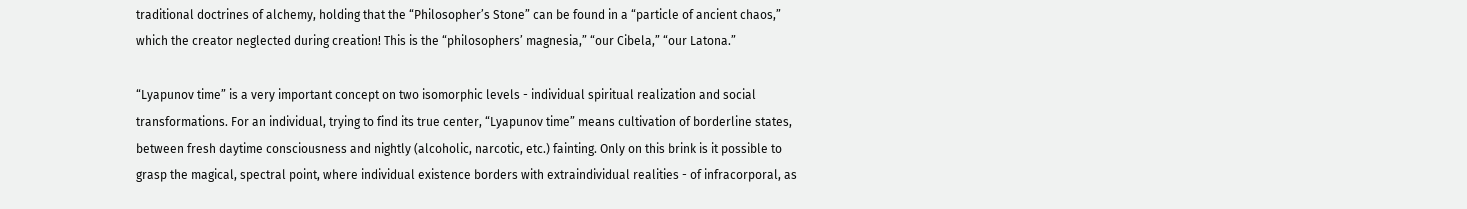traditional doctrines of alchemy, holding that the “Philosopher’s Stone” can be found in a “particle of ancient chaos,” which the creator neglected during creation! This is the “philosophers’ magnesia,” “our Cibela,” “our Latona.”

“Lyapunov time” is a very important concept on two isomorphic levels - individual spiritual realization and social transformations. For an individual, trying to find its true center, “Lyapunov time” means cultivation of borderline states, between fresh daytime consciousness and nightly (alcoholic, narcotic, etc.) fainting. Only on this brink is it possible to grasp the magical, spectral point, where individual existence borders with extraindividual realities - of infracorporal, as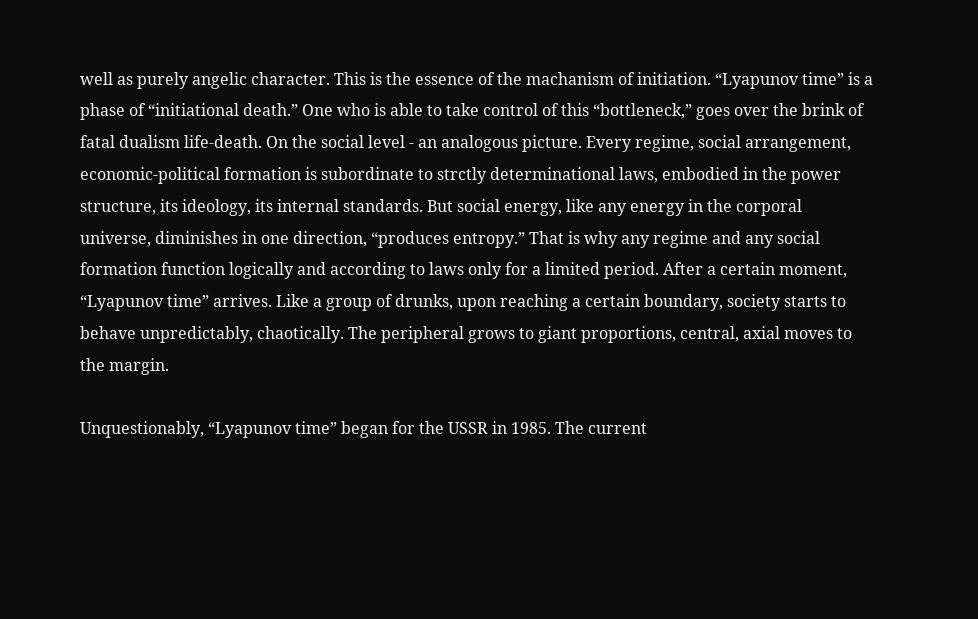well as purely angelic character. This is the essence of the machanism of initiation. “Lyapunov time” is a phase of “initiational death.” One who is able to take control of this “bottleneck,” goes over the brink of fatal dualism life-death. On the social level - an analogous picture. Every regime, social arrangement, economic-political formation is subordinate to strctly determinational laws, embodied in the power structure, its ideology, its internal standards. But social energy, like any energy in the corporal universe, diminishes in one direction, “produces entropy.” That is why any regime and any social formation function logically and according to laws only for a limited period. After a certain moment, “Lyapunov time” arrives. Like a group of drunks, upon reaching a certain boundary, society starts to behave unpredictably, chaotically. The peripheral grows to giant proportions, central, axial moves to the margin.

Unquestionably, “Lyapunov time” began for the USSR in 1985. The current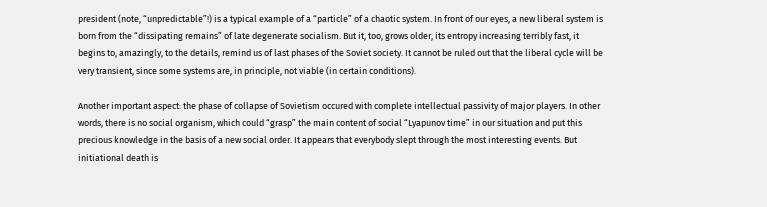president (note, “unpredictable”!) is a typical example of a “particle” of a chaotic system. In front of our eyes, a new liberal system is born from the “dissipating remains” of late degenerate socialism. But it, too, grows older, its entropy increasing terribly fast, it begins to, amazingly, to the details, remind us of last phases of the Soviet society. It cannot be ruled out that the liberal cycle will be very transient, since some systems are, in principle, not viable (in certain conditions).

Another important aspect: the phase of collapse of Sovietism occured with complete intellectual passivity of major players. In other words, there is no social organism, which could “grasp” the main content of social “Lyapunov time” in our situation and put this precious knowledge in the basis of a new social order. It appears that everybody slept through the most interesting events. But initiational death is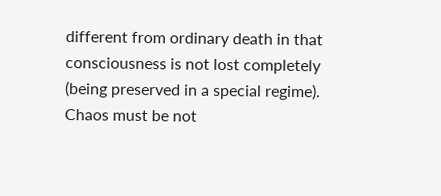different from ordinary death in that consciousness is not lost completely (being preserved in a special regime). Chaos must be not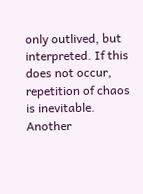only outlived, but interpreted. If this does not occur, repetition of chaos is inevitable. Another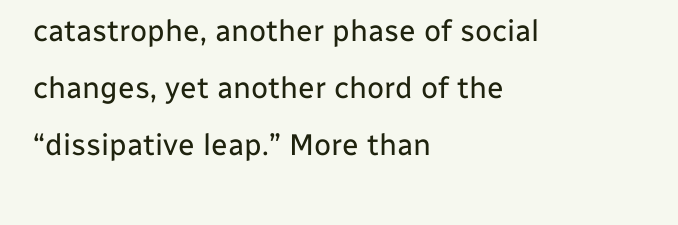catastrophe, another phase of social changes, yet another chord of the “dissipative leap.” More than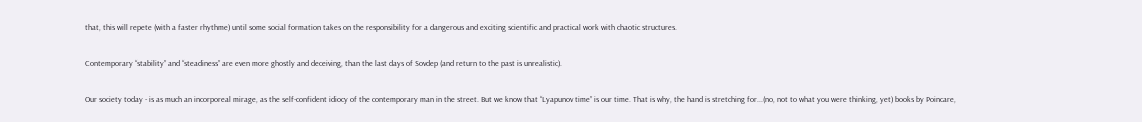that, this will repete (with a faster rhythme) until some social formation takes on the responsibility for a dangerous and exciting scientific and practical work with chaotic structures.

Contemporary “stability” and “steadiness” are even more ghostly and deceiving, than the last days of Sovdep (and return to the past is unrealistic).

Our society today - is as much an incorporeal mirage, as the self-confident idiocy of the contemporary man in the street. But we know that “Lyapunov time” is our time. That is why, the hand is stretching for...(no, not to what you were thinking, yet) books by Poincare,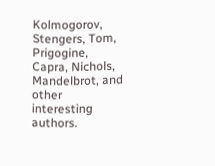Kolmogorov, Stengers, Tom, Prigogine, Capra, Nichols, Mandelbrot, and other interesting authors.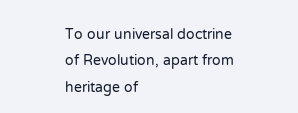To our universal doctrine of Revolution, apart from heritage of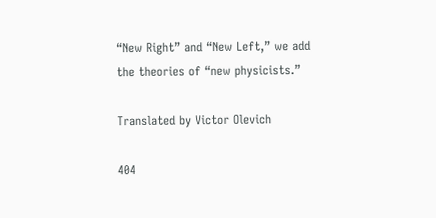“New Right” and “New Left,” we add the theories of “new physicists.”

Translated by Victor Olevich

404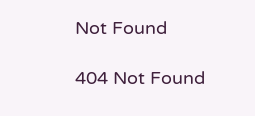Not Found

404 Not Found